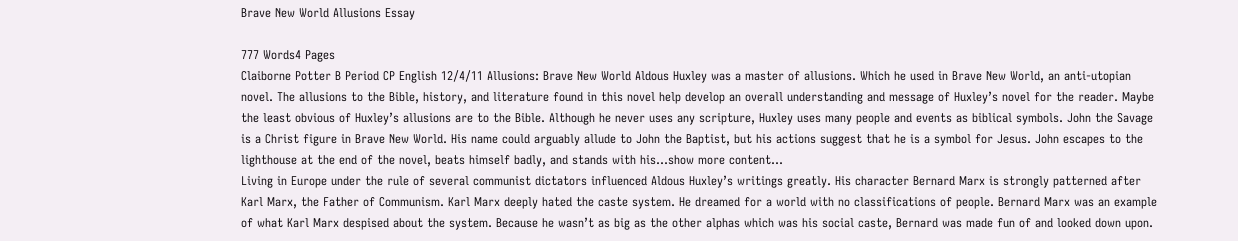Brave New World Allusions Essay

777 Words4 Pages
Claiborne Potter B Period CP English 12/4/11 Allusions: Brave New World Aldous Huxley was a master of allusions. Which he used in Brave New World, an anti-utopian novel. The allusions to the Bible, history, and literature found in this novel help develop an overall understanding and message of Huxley’s novel for the reader. Maybe the least obvious of Huxley’s allusions are to the Bible. Although he never uses any scripture, Huxley uses many people and events as biblical symbols. John the Savage is a Christ figure in Brave New World. His name could arguably allude to John the Baptist, but his actions suggest that he is a symbol for Jesus. John escapes to the lighthouse at the end of the novel, beats himself badly, and stands with his…show more content…
Living in Europe under the rule of several communist dictators influenced Aldous Huxley’s writings greatly. His character Bernard Marx is strongly patterned after Karl Marx, the Father of Communism. Karl Marx deeply hated the caste system. He dreamed for a world with no classifications of people. Bernard Marx was an example of what Karl Marx despised about the system. Because he wasn’t as big as the other alphas which was his social caste, Bernard was made fun of and looked down upon.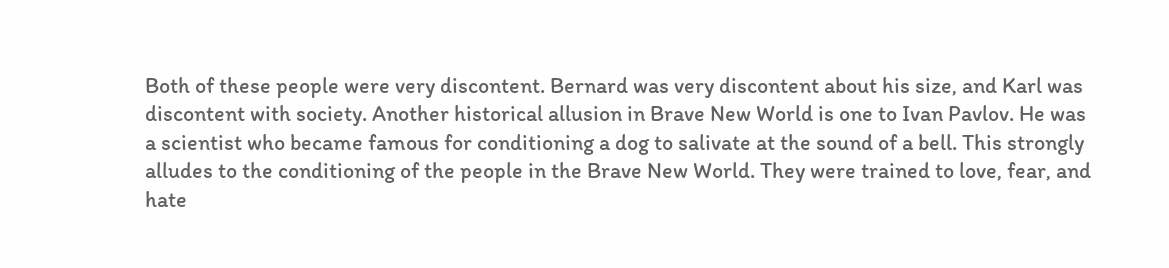Both of these people were very discontent. Bernard was very discontent about his size, and Karl was discontent with society. Another historical allusion in Brave New World is one to Ivan Pavlov. He was a scientist who became famous for conditioning a dog to salivate at the sound of a bell. This strongly alludes to the conditioning of the people in the Brave New World. They were trained to love, fear, and hate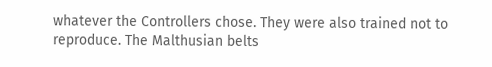whatever the Controllers chose. They were also trained not to reproduce. The Malthusian belts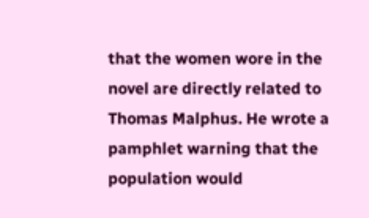that the women wore in the novel are directly related to Thomas Malphus. He wrote a pamphlet warning that the population would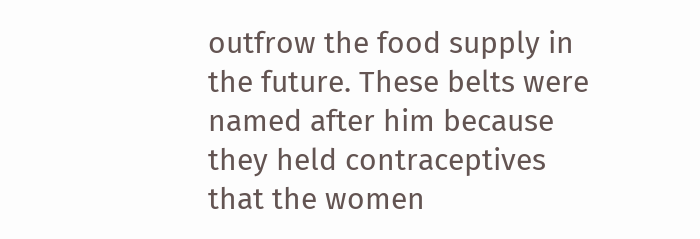outfrow the food supply in the future. These belts were named after him because they held contraceptives that the women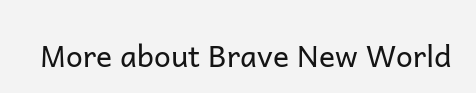More about Brave New World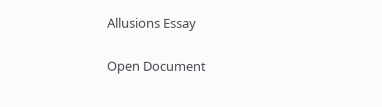Allusions Essay

Open Document